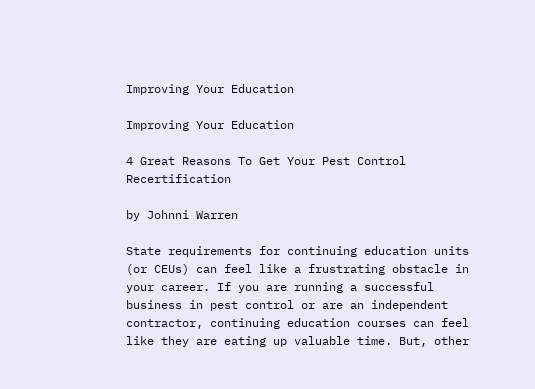Improving Your Education

Improving Your Education

4 Great Reasons To Get Your Pest Control Recertification

by Johnni Warren

State requirements for continuing education units (or CEUs) can feel like a frustrating obstacle in your career. If you are running a successful business in pest control or are an independent contractor, continuing education courses can feel like they are eating up valuable time. But, other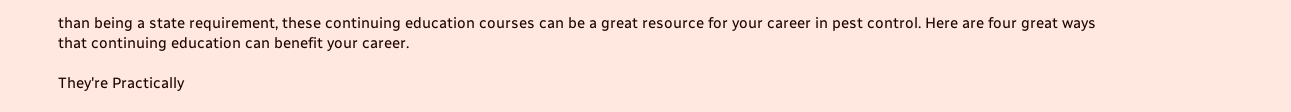than being a state requirement, these continuing education courses can be a great resource for your career in pest control. Here are four great ways that continuing education can benefit your career.

They're Practically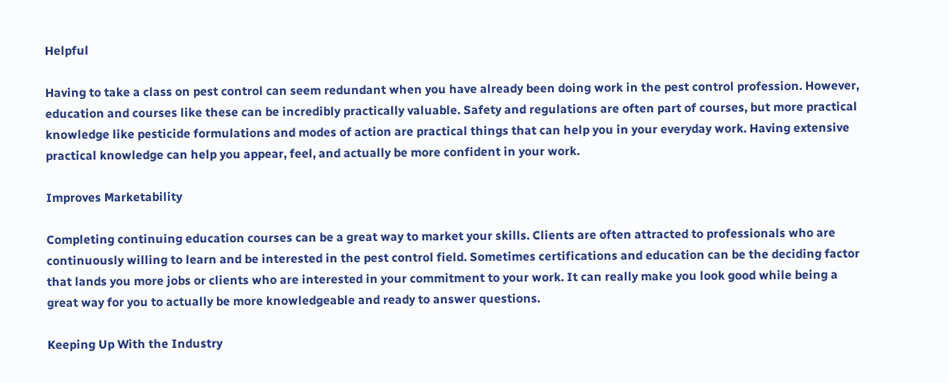Helpful

Having to take a class on pest control can seem redundant when you have already been doing work in the pest control profession. However, education and courses like these can be incredibly practically valuable. Safety and regulations are often part of courses, but more practical knowledge like pesticide formulations and modes of action are practical things that can help you in your everyday work. Having extensive practical knowledge can help you appear, feel, and actually be more confident in your work.

Improves Marketability

Completing continuing education courses can be a great way to market your skills. Clients are often attracted to professionals who are continuously willing to learn and be interested in the pest control field. Sometimes certifications and education can be the deciding factor that lands you more jobs or clients who are interested in your commitment to your work. It can really make you look good while being a great way for you to actually be more knowledgeable and ready to answer questions.

Keeping Up With the Industry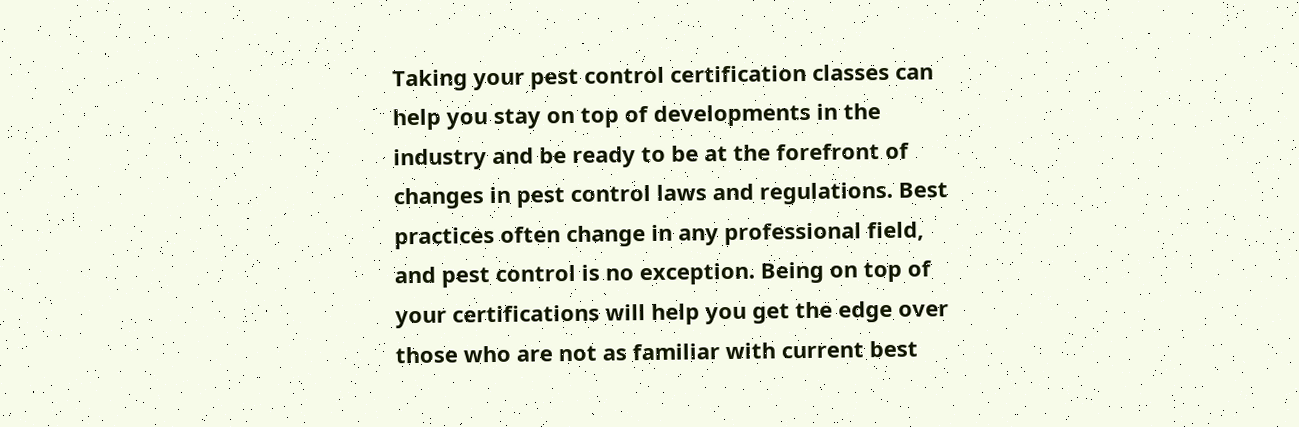Taking your pest control certification classes can help you stay on top of developments in the industry and be ready to be at the forefront of changes in pest control laws and regulations. Best practices often change in any professional field, and pest control is no exception. Being on top of your certifications will help you get the edge over those who are not as familiar with current best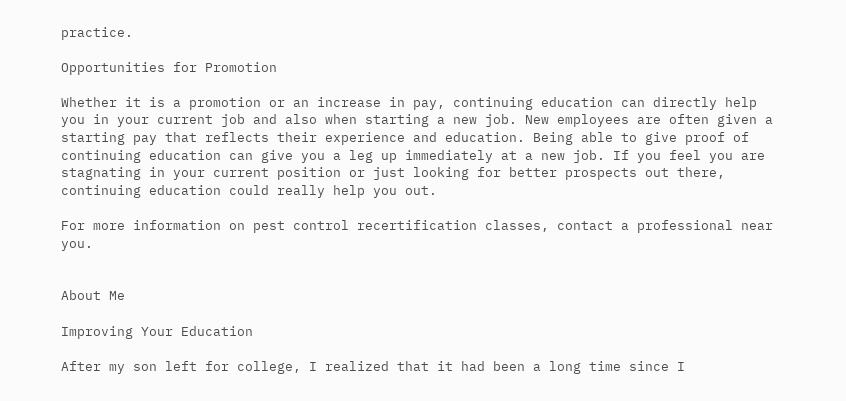practice.

Opportunities for Promotion

Whether it is a promotion or an increase in pay, continuing education can directly help you in your current job and also when starting a new job. New employees are often given a starting pay that reflects their experience and education. Being able to give proof of continuing education can give you a leg up immediately at a new job. If you feel you are stagnating in your current position or just looking for better prospects out there, continuing education could really help you out.

For more information on pest control recertification classes, contact a professional near you.


About Me

Improving Your Education

After my son left for college, I realized that it had been a long time since I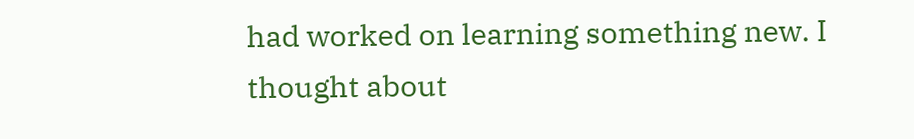had worked on learning something new. I thought about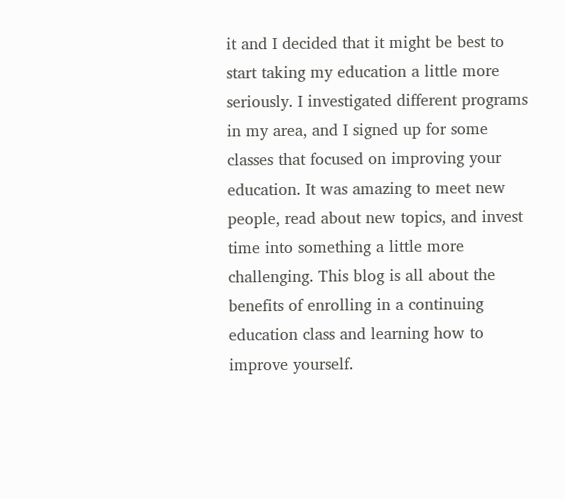it and I decided that it might be best to start taking my education a little more seriously. I investigated different programs in my area, and I signed up for some classes that focused on improving your education. It was amazing to meet new people, read about new topics, and invest time into something a little more challenging. This blog is all about the benefits of enrolling in a continuing education class and learning how to improve yourself.